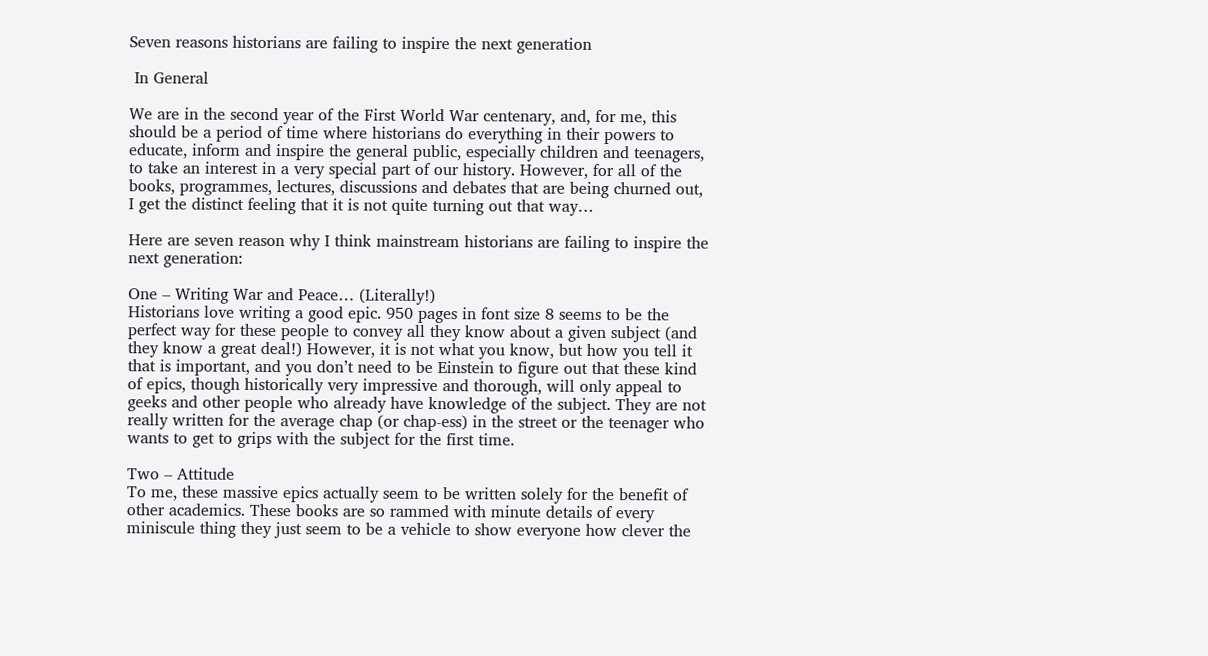Seven reasons historians are failing to inspire the next generation

 In General

We are in the second year of the First World War centenary, and, for me, this should be a period of time where historians do everything in their powers to educate, inform and inspire the general public, especially children and teenagers, to take an interest in a very special part of our history. However, for all of the books, programmes, lectures, discussions and debates that are being churned out, I get the distinct feeling that it is not quite turning out that way…

Here are seven reason why I think mainstream historians are failing to inspire the next generation:

One – Writing War and Peace… (Literally!)
Historians love writing a good epic. 950 pages in font size 8 seems to be the perfect way for these people to convey all they know about a given subject (and they know a great deal!) However, it is not what you know, but how you tell it that is important, and you don’t need to be Einstein to figure out that these kind of epics, though historically very impressive and thorough, will only appeal to geeks and other people who already have knowledge of the subject. They are not really written for the average chap (or chap-ess) in the street or the teenager who wants to get to grips with the subject for the first time.

Two – Attitude
To me, these massive epics actually seem to be written solely for the benefit of other academics. These books are so rammed with minute details of every miniscule thing they just seem to be a vehicle to show everyone how clever the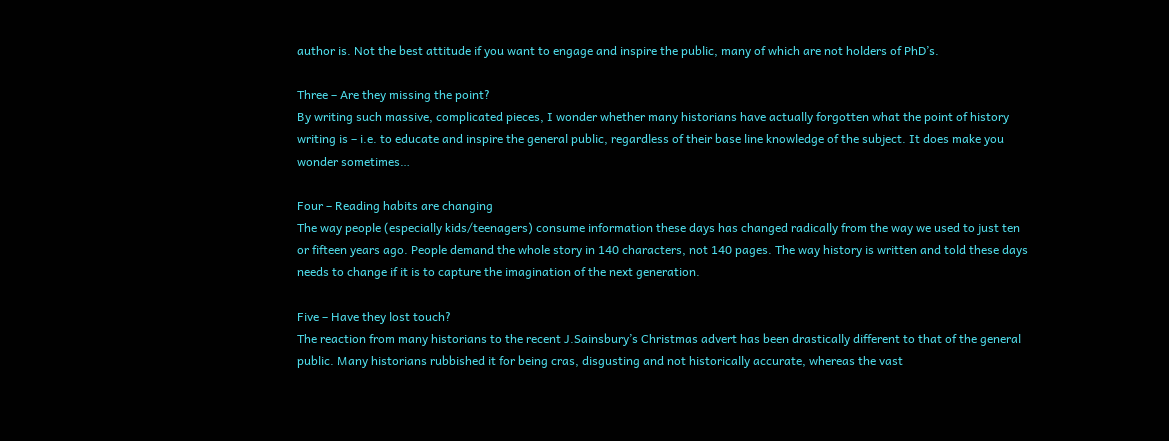author is. Not the best attitude if you want to engage and inspire the public, many of which are not holders of PhD’s.

Three – Are they missing the point?
By writing such massive, complicated pieces, I wonder whether many historians have actually forgotten what the point of history writing is – i.e. to educate and inspire the general public, regardless of their base line knowledge of the subject. It does make you wonder sometimes…

Four – Reading habits are changing
The way people (especially kids/teenagers) consume information these days has changed radically from the way we used to just ten or fifteen years ago. People demand the whole story in 140 characters, not 140 pages. The way history is written and told these days needs to change if it is to capture the imagination of the next generation.

Five – Have they lost touch?
The reaction from many historians to the recent J.Sainsbury’s Christmas advert has been drastically different to that of the general public. Many historians rubbished it for being cras, disgusting and not historically accurate, whereas the vast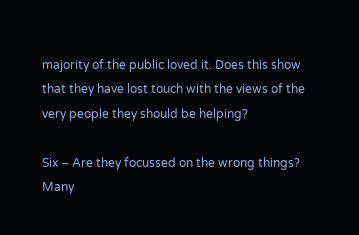majority of the public loved it. Does this show that they have lost touch with the views of the very people they should be helping?

Six – Are they focussed on the wrong things?
Many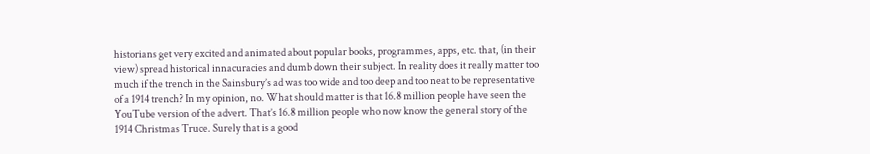historians get very excited and animated about popular books, programmes, apps, etc. that, (in their view) spread historical innacuracies and dumb down their subject. In reality does it really matter too much if the trench in the Sainsbury’s ad was too wide and too deep and too neat to be representative of a 1914 trench? In my opinion, no. What should matter is that 16.8 million people have seen the YouTube version of the advert. That’s 16.8 million people who now know the general story of the 1914 Christmas Truce. Surely that is a good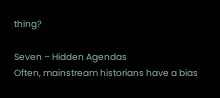thing?

Seven – Hidden Agendas
Often, mainstream historians have a bias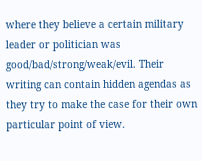where they believe a certain military leader or politician was good/bad/strong/weak/evil. Their writing can contain hidden agendas as they try to make the case for their own particular point of view.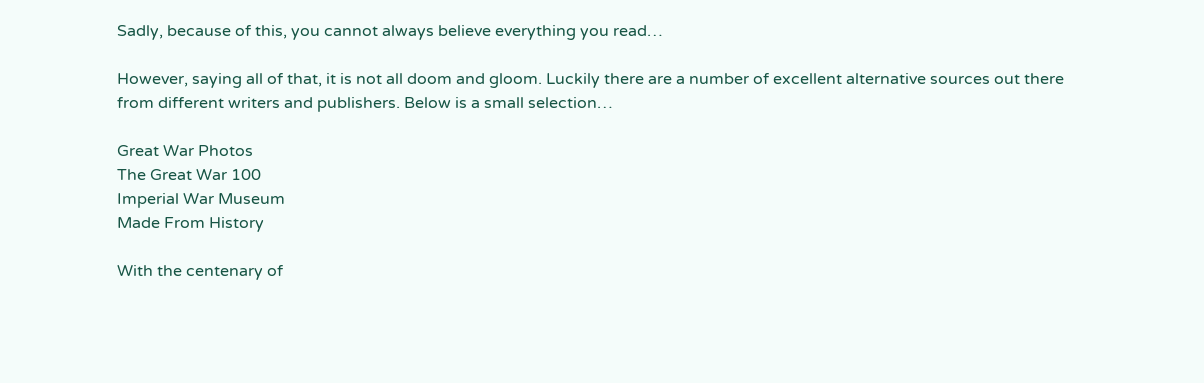Sadly, because of this, you cannot always believe everything you read…

However, saying all of that, it is not all doom and gloom. Luckily there are a number of excellent alternative sources out there from different writers and publishers. Below is a small selection…

Great War Photos
The Great War 100
Imperial War Museum
Made From History

With the centenary of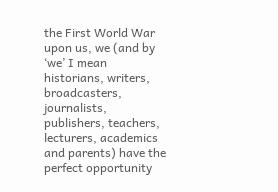the First World War upon us, we (and by ‘we’ I mean historians, writers, broadcasters, journalists, publishers, teachers, lecturers, academics and parents) have the perfect opportunity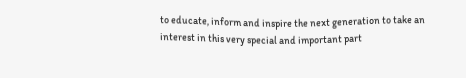to educate, inform and inspire the next generation to take an interest in this very special and important part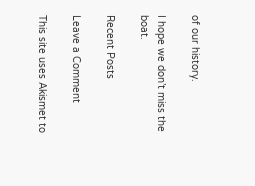of our history.

I hope we don’t miss the boat.

Recent Posts

Leave a Comment

This site uses Akismet to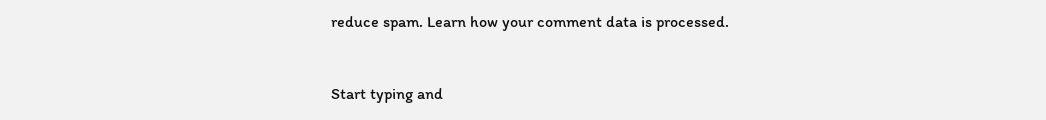reduce spam. Learn how your comment data is processed.


Start typing and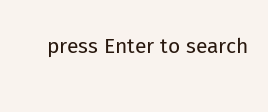press Enter to search